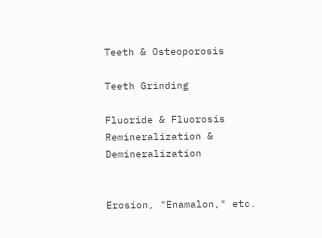Teeth & Osteoporosis

Teeth Grinding

Fluoride & Fluorosis
Remineralization & Demineralization


Erosion, "Enamalon," etc.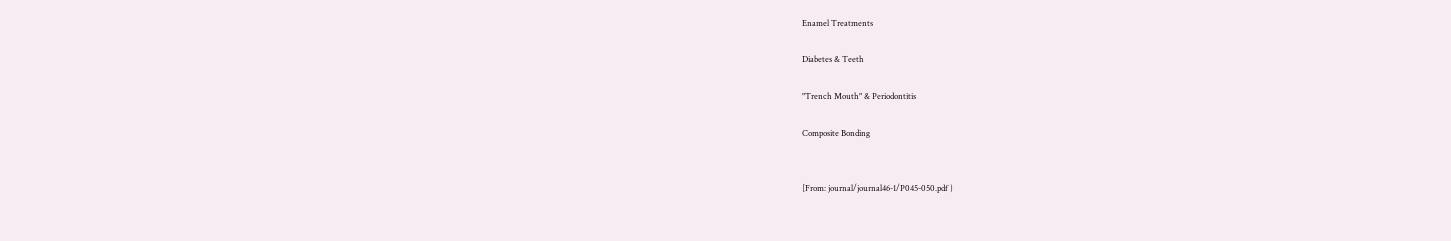Enamel Treatments

Diabetes & Teeth

"Trench Mouth" & Periodontitis

Composite Bonding


[From: journal/journal46-1/P045-050.pdf }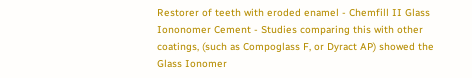Restorer of teeth with eroded enamel - Chemfill II Glass Iononomer Cement - Studies comparing this with other coatings, (such as Compoglass F, or Dyract AP) showed the Glass Ionomer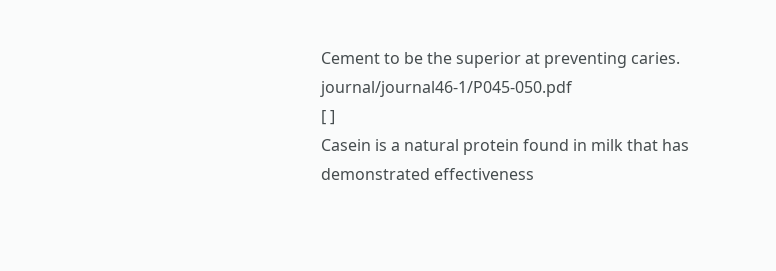Cement to be the superior at preventing caries. journal/journal46-1/P045-050.pdf
[ ]
Casein is a natural protein found in milk that has demonstrated effectiveness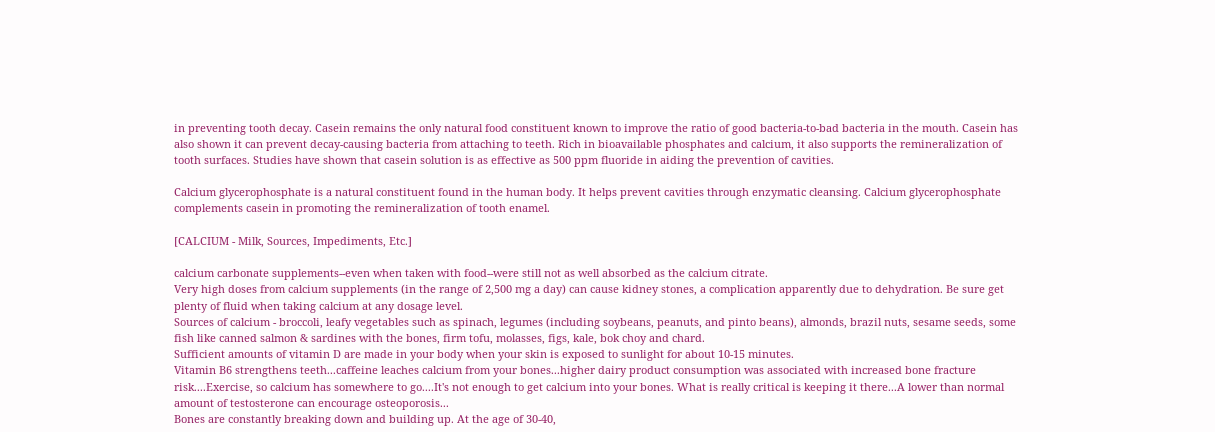in preventing tooth decay. Casein remains the only natural food constituent known to improve the ratio of good bacteria-to-bad bacteria in the mouth. Casein has also shown it can prevent decay-causing bacteria from attaching to teeth. Rich in bioavailable phosphates and calcium, it also supports the remineralization of tooth surfaces. Studies have shown that casein solution is as effective as 500 ppm fluoride in aiding the prevention of cavities.

Calcium glycerophosphate is a natural constituent found in the human body. It helps prevent cavities through enzymatic cleansing. Calcium glycerophosphate complements casein in promoting the remineralization of tooth enamel.

[CALCIUM - Milk, Sources, Impediments, Etc.]

calcium carbonate supplements--even when taken with food--were still not as well absorbed as the calcium citrate.
Very high doses from calcium supplements (in the range of 2,500 mg a day) can cause kidney stones, a complication apparently due to dehydration. Be sure get plenty of fluid when taking calcium at any dosage level.
Sources of calcium - broccoli, leafy vegetables such as spinach, legumes (including soybeans, peanuts, and pinto beans), almonds, brazil nuts, sesame seeds, some fish like canned salmon & sardines with the bones, firm tofu, molasses, figs, kale, bok choy and chard.
Sufficient amounts of vitamin D are made in your body when your skin is exposed to sunlight for about 10-15 minutes.
Vitamin B6 strengthens teeth...caffeine leaches calcium from your bones...higher dairy product consumption was associated with increased bone fracture risk....Exercise, so calcium has somewhere to go....It's not enough to get calcium into your bones. What is really critical is keeping it there...A lower than normal amount of testosterone can encourage osteoporosis...
Bones are constantly breaking down and building up. At the age of 30-40,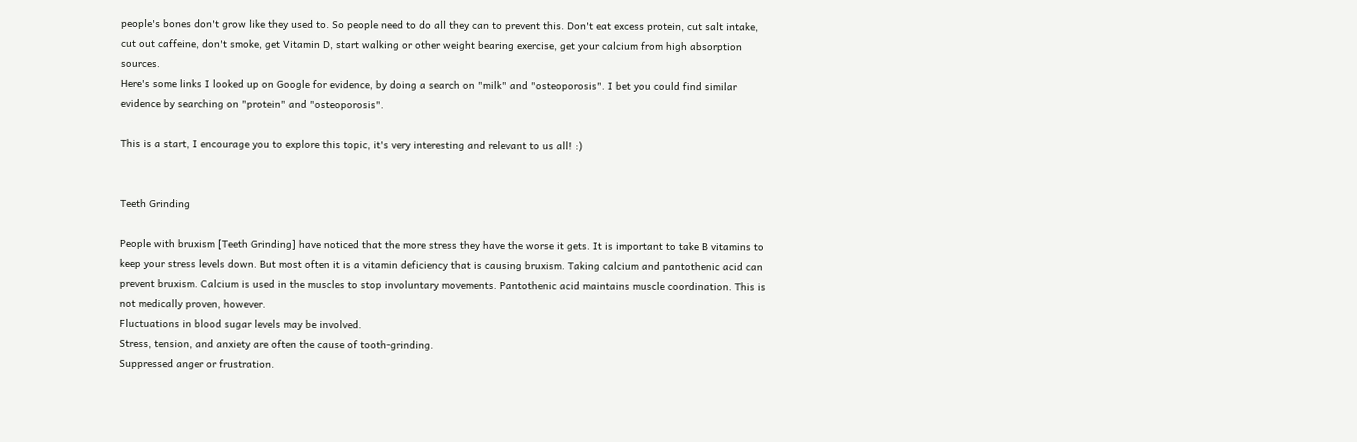people's bones don't grow like they used to. So people need to do all they can to prevent this. Don't eat excess protein, cut salt intake, cut out caffeine, don't smoke, get Vitamin D, start walking or other weight bearing exercise, get your calcium from high absorption sources.
Here's some links I looked up on Google for evidence, by doing a search on "milk" and "osteoporosis". I bet you could find similar evidence by searching on "protein" and "osteoporosis".

This is a start, I encourage you to explore this topic, it's very interesting and relevant to us all! :)


Teeth Grinding

People with bruxism [Teeth Grinding] have noticed that the more stress they have the worse it gets. It is important to take B vitamins to keep your stress levels down. But most often it is a vitamin deficiency that is causing bruxism. Taking calcium and pantothenic acid can prevent bruxism. Calcium is used in the muscles to stop involuntary movements. Pantothenic acid maintains muscle coordination. This is not medically proven, however.
Fluctuations in blood sugar levels may be involved.
Stress, tension, and anxiety are often the cause of tooth-grinding.
Suppressed anger or frustration.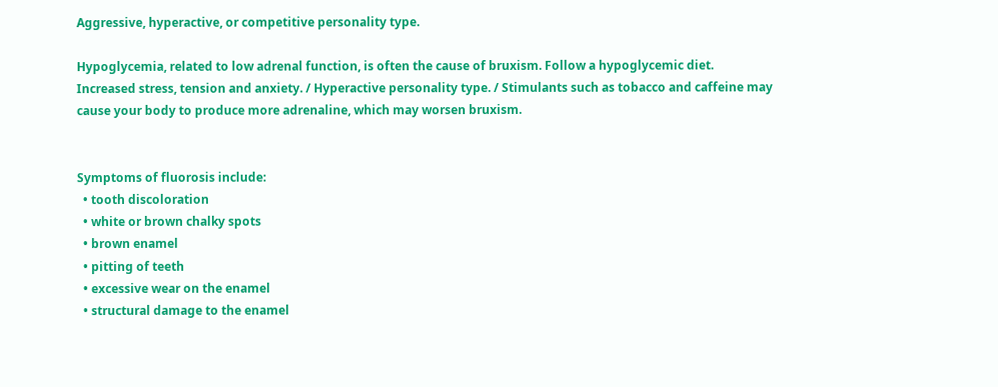Aggressive, hyperactive, or competitive personality type.

Hypoglycemia, related to low adrenal function, is often the cause of bruxism. Follow a hypoglycemic diet.
Increased stress, tension and anxiety. / Hyperactive personality type. / Stimulants such as tobacco and caffeine may cause your body to produce more adrenaline, which may worsen bruxism.


Symptoms of fluorosis include:
  • tooth discoloration
  • white or brown chalky spots
  • brown enamel
  • pitting of teeth
  • excessive wear on the enamel
  • structural damage to the enamel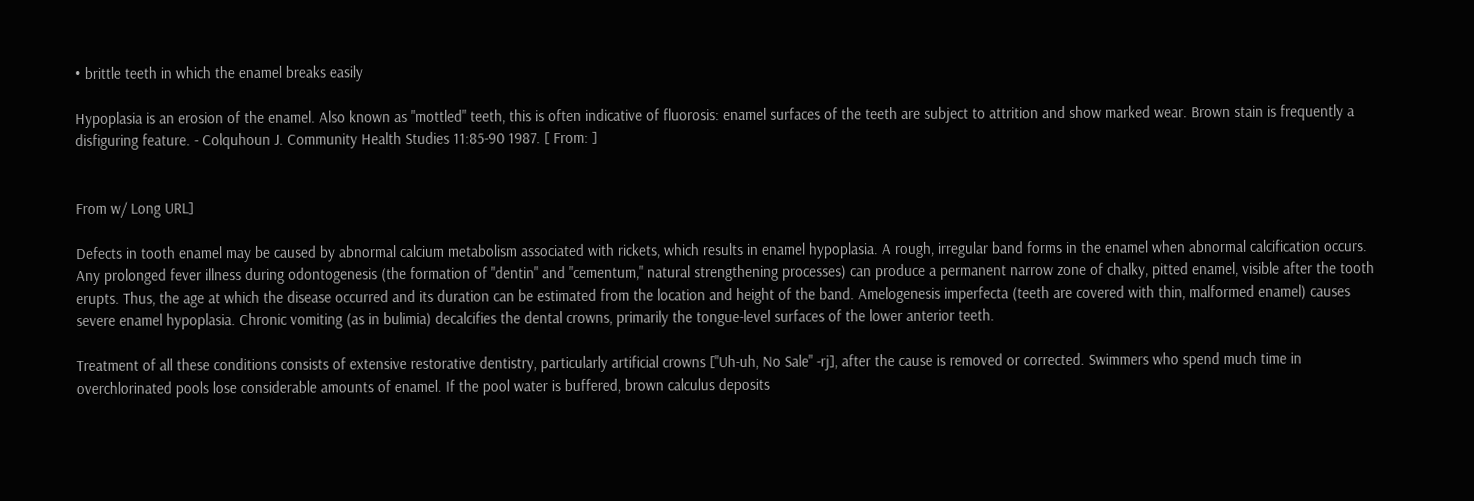• brittle teeth in which the enamel breaks easily

Hypoplasia is an erosion of the enamel. Also known as "mottled" teeth, this is often indicative of fluorosis: enamel surfaces of the teeth are subject to attrition and show marked wear. Brown stain is frequently a disfiguring feature. - Colquhoun J. Community Health Studies 11:85-90 1987. [ From: ]


From w/ Long URL]

Defects in tooth enamel may be caused by abnormal calcium metabolism associated with rickets, which results in enamel hypoplasia. A rough, irregular band forms in the enamel when abnormal calcification occurs. Any prolonged fever illness during odontogenesis (the formation of "dentin" and "cementum," natural strengthening processes) can produce a permanent narrow zone of chalky, pitted enamel, visible after the tooth erupts. Thus, the age at which the disease occurred and its duration can be estimated from the location and height of the band. Amelogenesis imperfecta (teeth are covered with thin, malformed enamel) causes severe enamel hypoplasia. Chronic vomiting (as in bulimia) decalcifies the dental crowns, primarily the tongue-level surfaces of the lower anterior teeth.

Treatment of all these conditions consists of extensive restorative dentistry, particularly artificial crowns ["Uh-uh, No Sale" -rj], after the cause is removed or corrected. Swimmers who spend much time in overchlorinated pools lose considerable amounts of enamel. If the pool water is buffered, brown calculus deposits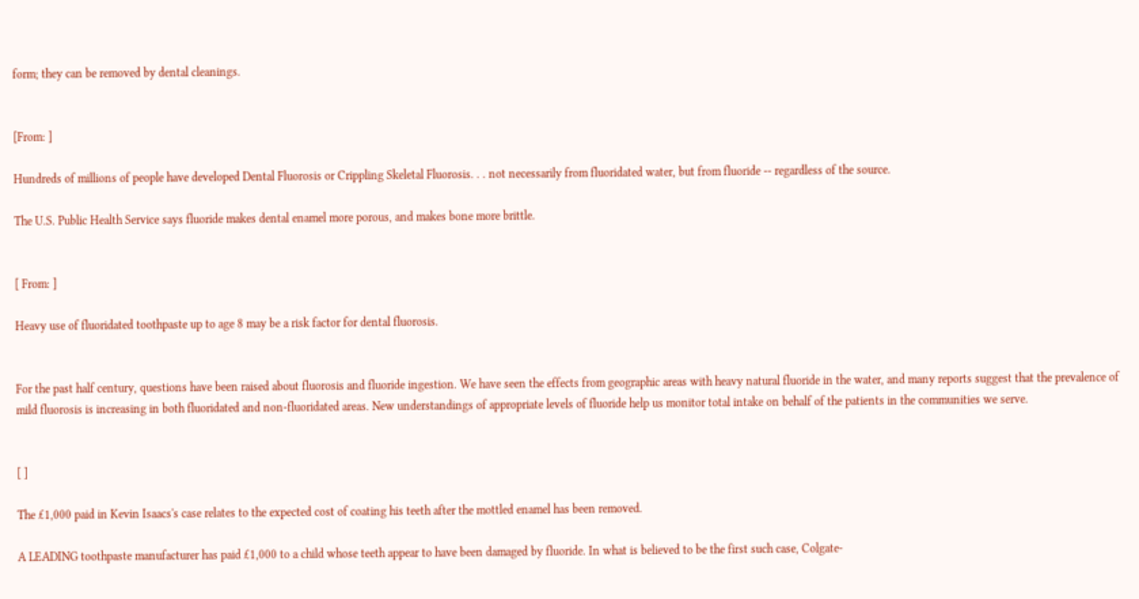form; they can be removed by dental cleanings.


[From: ]

Hundreds of millions of people have developed Dental Fluorosis or Crippling Skeletal Fluorosis. . . not necessarily from fluoridated water, but from fluoride -- regardless of the source.

The U.S. Public Health Service says fluoride makes dental enamel more porous, and makes bone more brittle.


[ From: ]

Heavy use of fluoridated toothpaste up to age 8 may be a risk factor for dental fluorosis.


For the past half century, questions have been raised about fluorosis and fluoride ingestion. We have seen the effects from geographic areas with heavy natural fluoride in the water, and many reports suggest that the prevalence of mild fluorosis is increasing in both fluoridated and non-fluoridated areas. New understandings of appropriate levels of fluoride help us monitor total intake on behalf of the patients in the communities we serve.


[ ]

The £1,000 paid in Kevin Isaacs's case relates to the expected cost of coating his teeth after the mottled enamel has been removed.

A LEADING toothpaste manufacturer has paid £1,000 to a child whose teeth appear to have been damaged by fluoride. In what is believed to be the first such case, Colgate-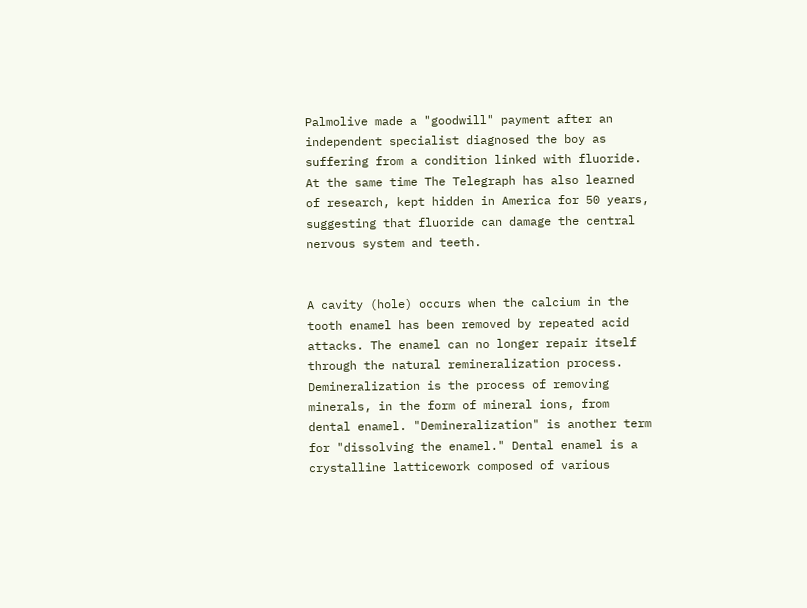Palmolive made a "goodwill" payment after an independent specialist diagnosed the boy as suffering from a condition linked with fluoride. At the same time The Telegraph has also learned of research, kept hidden in America for 50 years, suggesting that fluoride can damage the central nervous system and teeth.


A cavity (hole) occurs when the calcium in the tooth enamel has been removed by repeated acid attacks. The enamel can no longer repair itself through the natural remineralization process.
Demineralization is the process of removing minerals, in the form of mineral ions, from dental enamel. "Demineralization" is another term for "dissolving the enamel." Dental enamel is a crystalline latticework composed of various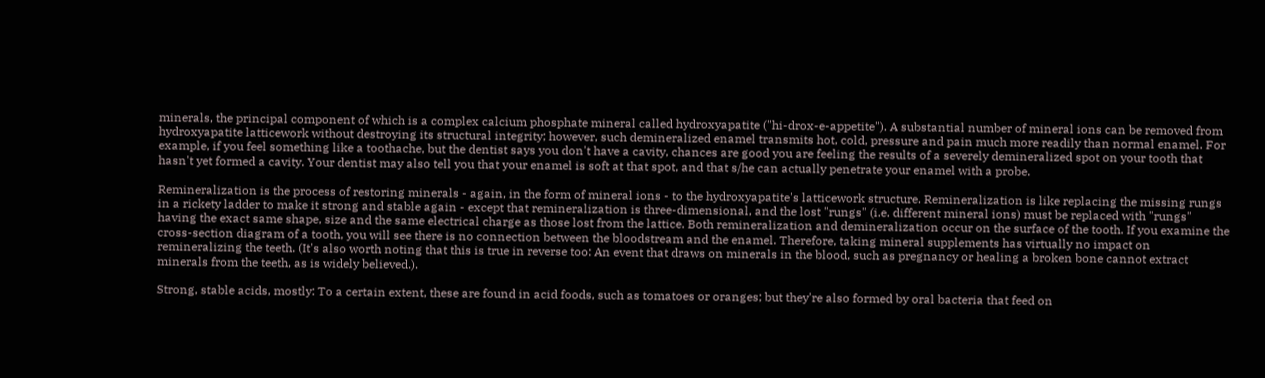minerals, the principal component of which is a complex calcium phosphate mineral called hydroxyapatite ("hi-drox-e-appetite"). A substantial number of mineral ions can be removed from hydroxyapatite latticework without destroying its structural integrity; however, such demineralized enamel transmits hot, cold, pressure and pain much more readily than normal enamel. For example, if you feel something like a toothache, but the dentist says you don't have a cavity, chances are good you are feeling the results of a severely demineralized spot on your tooth that hasn't yet formed a cavity. Your dentist may also tell you that your enamel is soft at that spot, and that s/he can actually penetrate your enamel with a probe.

Remineralization is the process of restoring minerals - again, in the form of mineral ions - to the hydroxyapatite's latticework structure. Remineralization is like replacing the missing rungs in a rickety ladder to make it strong and stable again - except that remineralization is three-dimensional, and the lost "rungs" (i.e. different mineral ions) must be replaced with "rungs" having the exact same shape, size and the same electrical charge as those lost from the lattice. Both remineralization and demineralization occur on the surface of the tooth. If you examine the cross-section diagram of a tooth, you will see there is no connection between the bloodstream and the enamel. Therefore, taking mineral supplements has virtually no impact on remineralizing the teeth. (It's also worth noting that this is true in reverse too: An event that draws on minerals in the blood, such as pregnancy or healing a broken bone cannot extract minerals from the teeth, as is widely believed.).

Strong, stable acids, mostly: To a certain extent, these are found in acid foods, such as tomatoes or oranges; but they're also formed by oral bacteria that feed on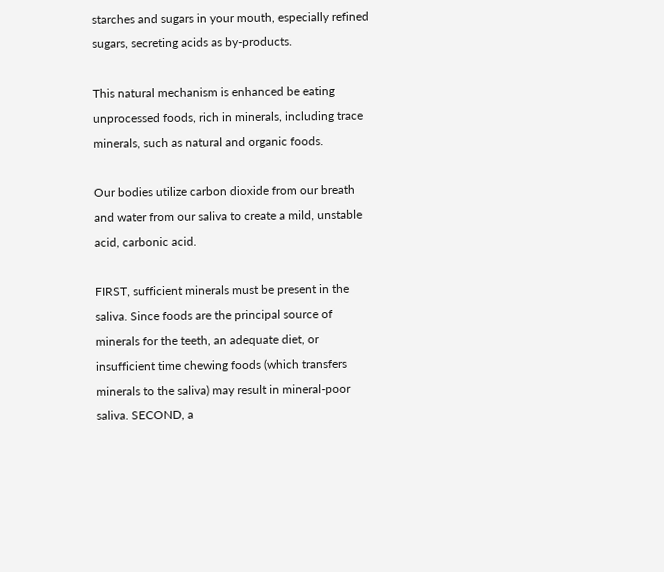starches and sugars in your mouth, especially refined sugars, secreting acids as by-products.

This natural mechanism is enhanced be eating unprocessed foods, rich in minerals, including trace minerals, such as natural and organic foods.

Our bodies utilize carbon dioxide from our breath and water from our saliva to create a mild, unstable acid, carbonic acid.

FIRST, sufficient minerals must be present in the saliva. Since foods are the principal source of minerals for the teeth, an adequate diet, or insufficient time chewing foods (which transfers minerals to the saliva) may result in mineral-poor saliva. SECOND, a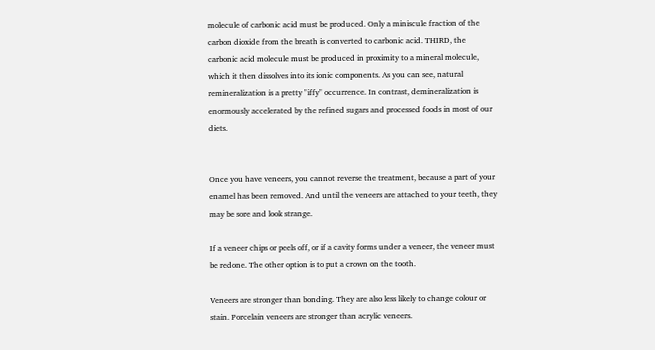molecule of carbonic acid must be produced. Only a miniscule fraction of the carbon dioxide from the breath is converted to carbonic acid. THIRD, the carbonic acid molecule must be produced in proximity to a mineral molecule, which it then dissolves into its ionic components. As you can see, natural remineralization is a pretty "iffy" occurrence. In contrast, demineralization is enormously accelerated by the refined sugars and processed foods in most of our diets.


Once you have veneers, you cannot reverse the treatment, because a part of your enamel has been removed. And until the veneers are attached to your teeth, they may be sore and look strange.

If a veneer chips or peels off, or if a cavity forms under a veneer, the veneer must be redone. The other option is to put a crown on the tooth.

Veneers are stronger than bonding. They are also less likely to change colour or stain. Porcelain veneers are stronger than acrylic veneers.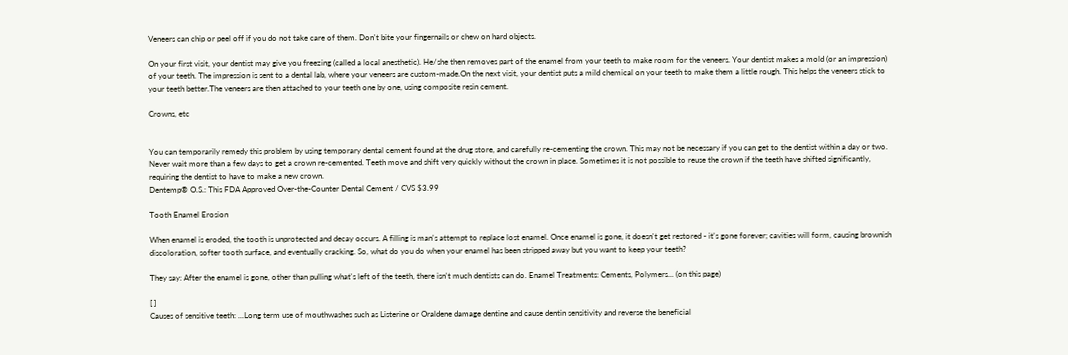Veneers can chip or peel off if you do not take care of them. Don't bite your fingernails or chew on hard objects.

On your first visit, your dentist may give you freezing (called a local anesthetic). He/she then removes part of the enamel from your teeth to make room for the veneers. Your dentist makes a mold (or an impression) of your teeth. The impression is sent to a dental lab, where your veneers are custom-made.On the next visit, your dentist puts a mild chemical on your teeth to make them a little rough. This helps the veneers stick to your teeth better.The veneers are then attached to your teeth one by one, using composite resin cement.

Crowns, etc


You can temporarily remedy this problem by using temporary dental cement found at the drug store, and carefully re-cementing the crown. This may not be necessary if you can get to the dentist within a day or two. Never wait more than a few days to get a crown re-cemented. Teeth move and shift very quickly without the crown in place. Sometimes it is not possible to reuse the crown if the teeth have shifted significantly, requiring the dentist to have to make a new crown.
Dentemp® O.S.: This FDA Approved Over-the-Counter Dental Cement / CVS $3.99

Tooth Enamel Erosion

When enamel is eroded, the tooth is unprotected and decay occurs. A filling is man's attempt to replace lost enamel. Once enamel is gone, it doesn't get restored - it's gone forever; cavities will form, causing brownish discoloration, softer tooth surface, and eventually cracking. So, what do you do when your enamel has been stripped away but you want to keep your teeth?

They say: After the enamel is gone, other than pulling what's left of the teeth, there isn't much dentists can do. Enamel Treatments: Cements, Polymers... (on this page)

[ ]
Causes of sensitive teeth: ...Long term use of mouthwashes such as Listerine or Oraldene damage dentine and cause dentin sensitivity and reverse the beneficial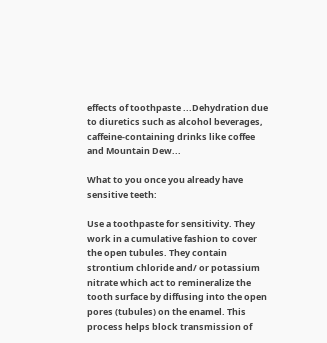effects of toothpaste ...Dehydration due to diuretics such as alcohol beverages, caffeine-containing drinks like coffee and Mountain Dew...

What to you once you already have sensitive teeth:

Use a toothpaste for sensitivity. They work in a cumulative fashion to cover the open tubules. They contain strontium chloride and/ or potassium nitrate which act to remineralize the tooth surface by diffusing into the open pores (tubules) on the enamel. This process helps block transmission of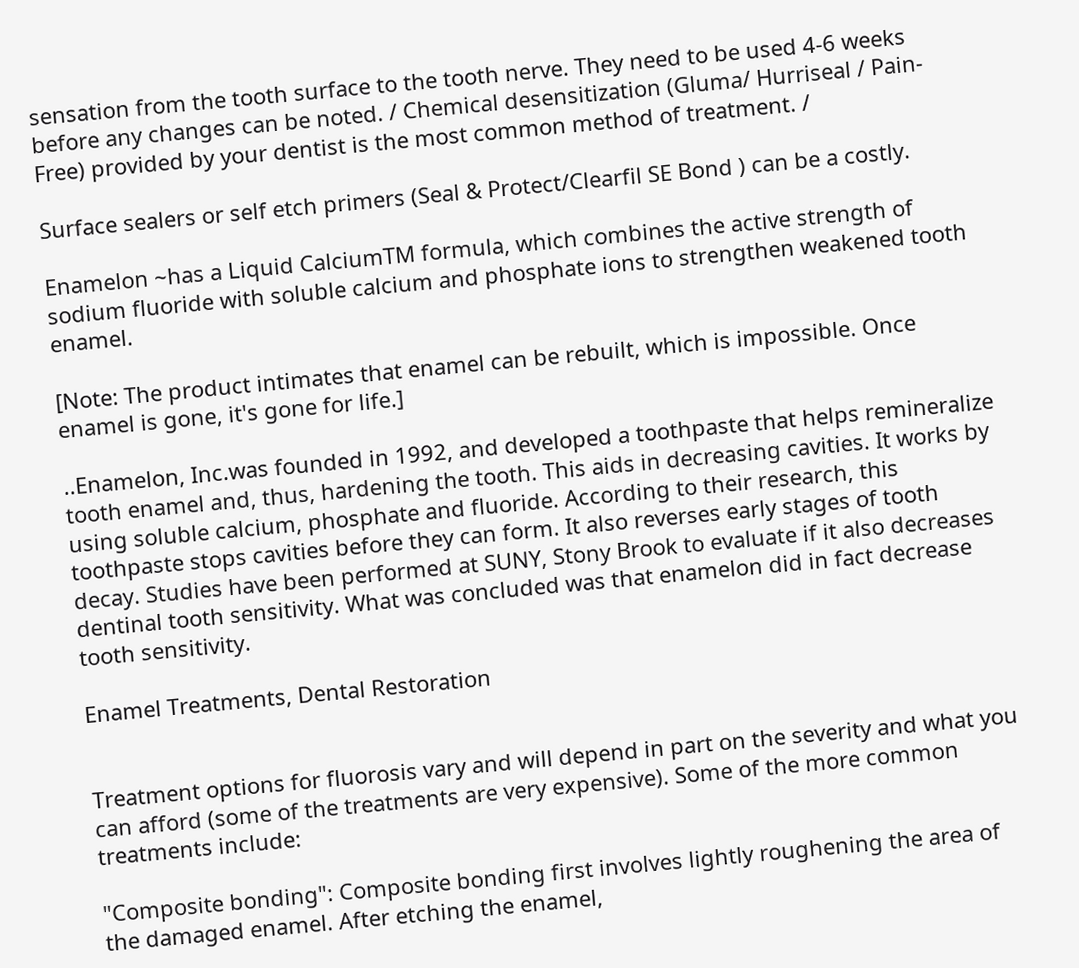sensation from the tooth surface to the tooth nerve. They need to be used 4-6 weeks before any changes can be noted. / Chemical desensitization (Gluma/ Hurriseal / Pain-Free) provided by your dentist is the most common method of treatment. /

Surface sealers or self etch primers (Seal & Protect/Clearfil SE Bond ) can be a costly.

Enamelon ~has a Liquid CalciumTM formula, which combines the active strength of sodium fluoride with soluble calcium and phosphate ions to strengthen weakened tooth enamel.

[Note: The product intimates that enamel can be rebuilt, which is impossible. Once enamel is gone, it's gone for life.]

..Enamelon, Inc.was founded in 1992, and developed a toothpaste that helps remineralize tooth enamel and, thus, hardening the tooth. This aids in decreasing cavities. It works by using soluble calcium, phosphate and fluoride. According to their research, this toothpaste stops cavities before they can form. It also reverses early stages of tooth decay. Studies have been performed at SUNY, Stony Brook to evaluate if it also decreases dentinal tooth sensitivity. What was concluded was that enamelon did in fact decrease tooth sensitivity.

Enamel Treatments, Dental Restoration


Treatment options for fluorosis vary and will depend in part on the severity and what you can afford (some of the treatments are very expensive). Some of the more common treatments include:

"Composite bonding": Composite bonding first involves lightly roughening the area of the damaged enamel. After etching the enamel,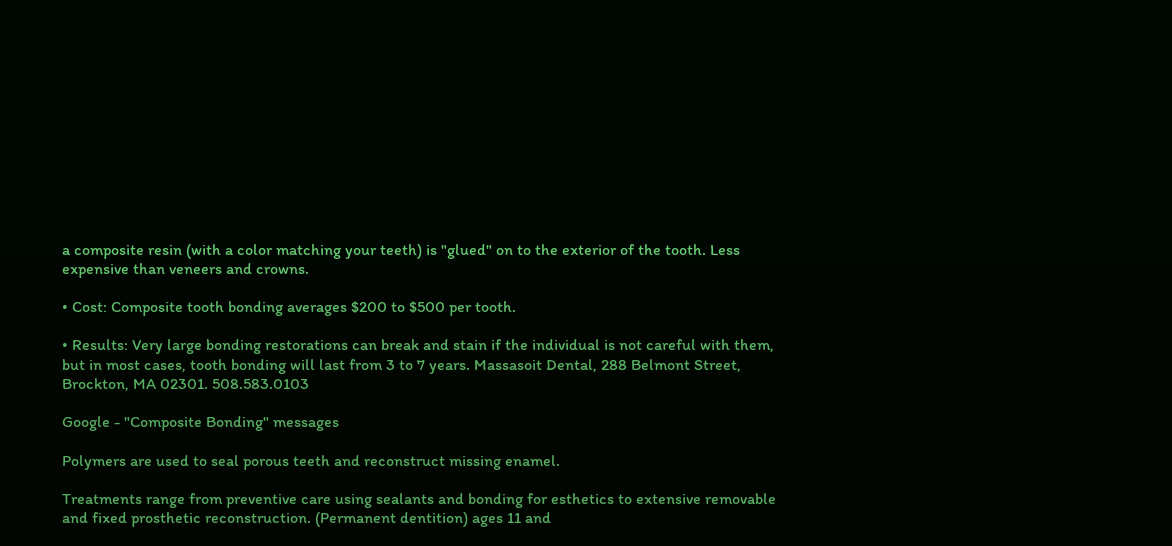a composite resin (with a color matching your teeth) is "glued" on to the exterior of the tooth. Less expensive than veneers and crowns.

• Cost: Composite tooth bonding averages $200 to $500 per tooth.

• Results: Very large bonding restorations can break and stain if the individual is not careful with them, but in most cases, tooth bonding will last from 3 to 7 years. Massasoit Dental, 288 Belmont Street, Brockton, MA 02301. 508.583.0103

Google - "Composite Bonding" messages

Polymers are used to seal porous teeth and reconstruct missing enamel.

Treatments range from preventive care using sealants and bonding for esthetics to extensive removable and fixed prosthetic reconstruction. (Permanent dentition) ages 11 and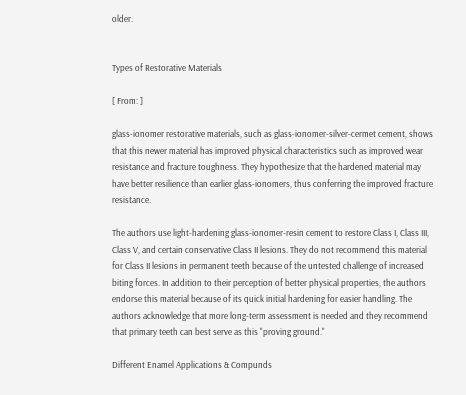older.


Types of Restorative Materials

[ From: ]

glass-ionomer restorative materials, such as glass-ionomer-silver-cermet cement, shows that this newer material has improved physical characteristics such as improved wear resistance and fracture toughness. They hypothesize that the hardened material may have better resilience than earlier glass-ionomers, thus conferring the improved fracture resistance.

The authors use light-hardening glass-ionomer-resin cement to restore Class I, Class III, Class V, and certain conservative Class II lesions. They do not recommend this material for Class II lesions in permanent teeth because of the untested challenge of increased biting forces. In addition to their perception of better physical properties, the authors endorse this material because of its quick initial hardening for easier handling. The authors acknowledge that more long-term assessment is needed and they recommend that primary teeth can best serve as this "proving ground."

Different Enamel Applications & Compunds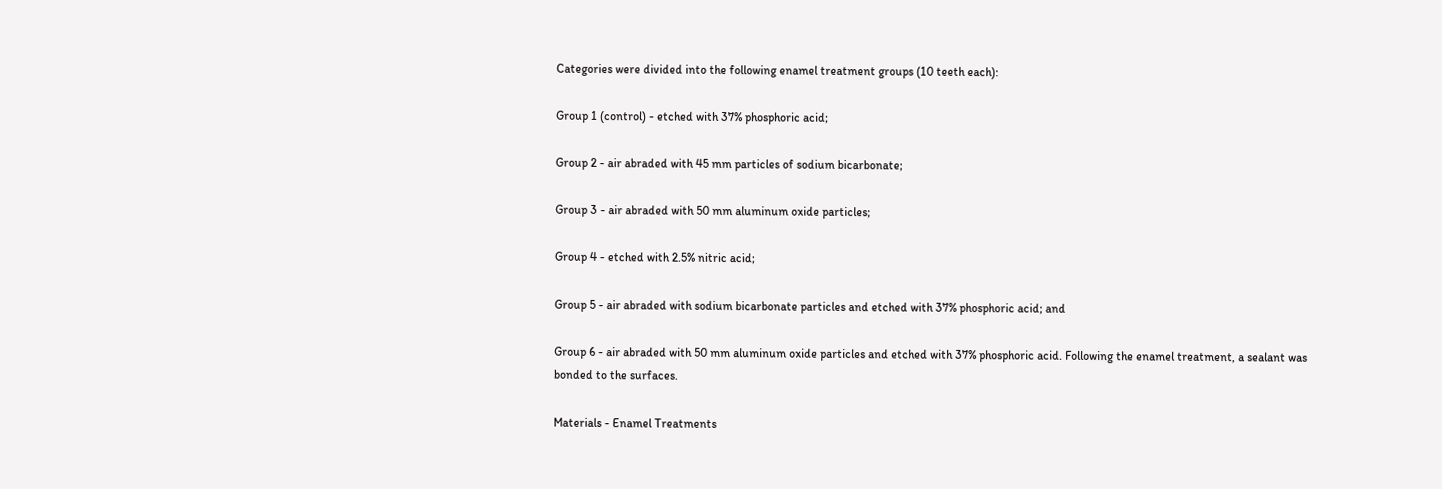Categories were divided into the following enamel treatment groups (10 teeth each):

Group 1 (control) - etched with 37% phosphoric acid;

Group 2 - air abraded with 45 mm particles of sodium bicarbonate;

Group 3 - air abraded with 50 mm aluminum oxide particles;

Group 4 - etched with 2.5% nitric acid;

Group 5 - air abraded with sodium bicarbonate particles and etched with 37% phosphoric acid; and

Group 6 - air abraded with 50 mm aluminum oxide particles and etched with 37% phosphoric acid. Following the enamel treatment, a sealant was bonded to the surfaces.

Materials - Enamel Treatments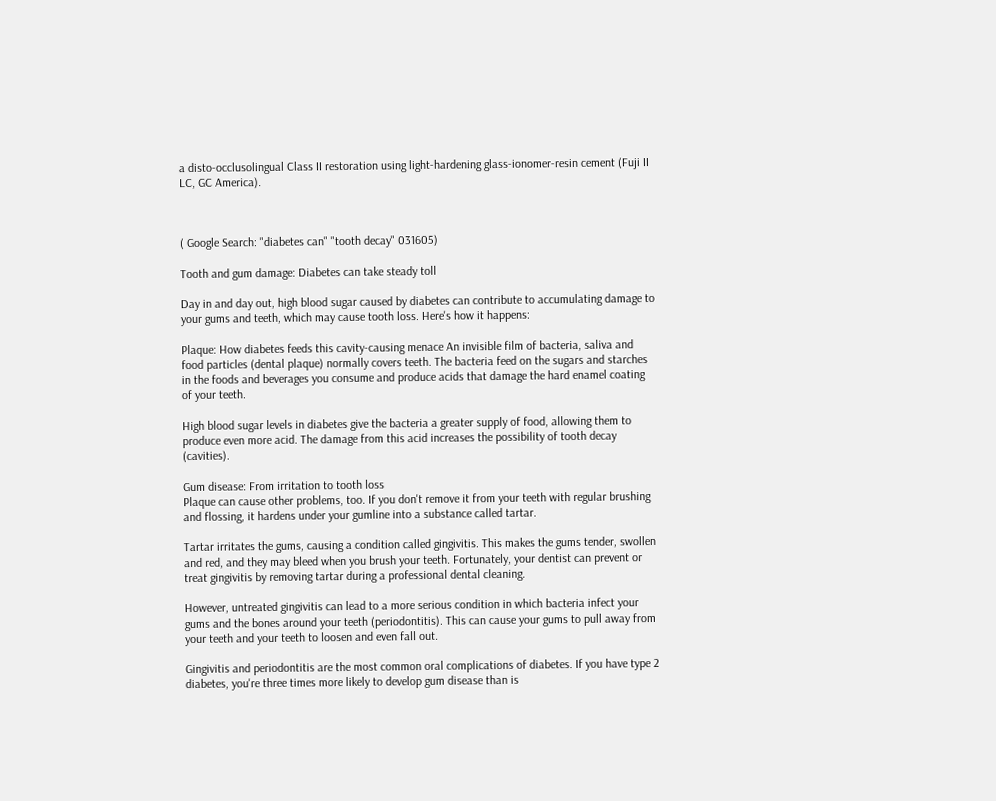a disto-occlusolingual Class II restoration using light-hardening glass-ionomer-resin cement (Fuji II LC, GC America).



( Google Search: "diabetes can" "tooth decay" 031605)

Tooth and gum damage: Diabetes can take steady toll

Day in and day out, high blood sugar caused by diabetes can contribute to accumulating damage to your gums and teeth, which may cause tooth loss. Here's how it happens:

Plaque: How diabetes feeds this cavity-causing menace An invisible film of bacteria, saliva and food particles (dental plaque) normally covers teeth. The bacteria feed on the sugars and starches in the foods and beverages you consume and produce acids that damage the hard enamel coating of your teeth.

High blood sugar levels in diabetes give the bacteria a greater supply of food, allowing them to produce even more acid. The damage from this acid increases the possibility of tooth decay (cavities).

Gum disease: From irritation to tooth loss
Plaque can cause other problems, too. If you don't remove it from your teeth with regular brushing and flossing, it hardens under your gumline into a substance called tartar.

Tartar irritates the gums, causing a condition called gingivitis. This makes the gums tender, swollen and red, and they may bleed when you brush your teeth. Fortunately, your dentist can prevent or treat gingivitis by removing tartar during a professional dental cleaning.

However, untreated gingivitis can lead to a more serious condition in which bacteria infect your gums and the bones around your teeth (periodontitis). This can cause your gums to pull away from your teeth and your teeth to loosen and even fall out.

Gingivitis and periodontitis are the most common oral complications of diabetes. If you have type 2 diabetes, you're three times more likely to develop gum disease than is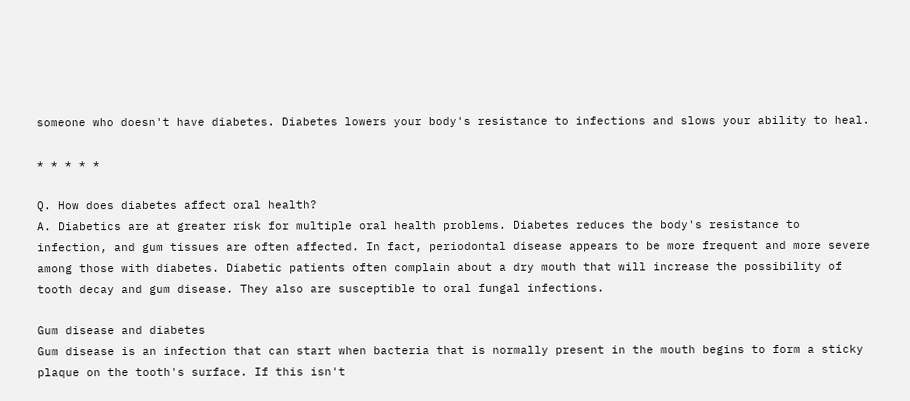someone who doesn't have diabetes. Diabetes lowers your body's resistance to infections and slows your ability to heal.

* * * * *

Q. How does diabetes affect oral health?
A. Diabetics are at greater risk for multiple oral health problems. Diabetes reduces the body's resistance to infection, and gum tissues are often affected. In fact, periodontal disease appears to be more frequent and more severe among those with diabetes. Diabetic patients often complain about a dry mouth that will increase the possibility of tooth decay and gum disease. They also are susceptible to oral fungal infections.

Gum disease and diabetes
Gum disease is an infection that can start when bacteria that is normally present in the mouth begins to form a sticky plaque on the tooth's surface. If this isn't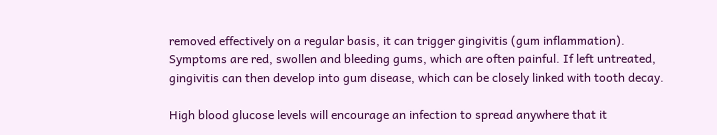removed effectively on a regular basis, it can trigger gingivitis (gum inflammation). Symptoms are red, swollen and bleeding gums, which are often painful. If left untreated, gingivitis can then develop into gum disease, which can be closely linked with tooth decay.

High blood glucose levels will encourage an infection to spread anywhere that it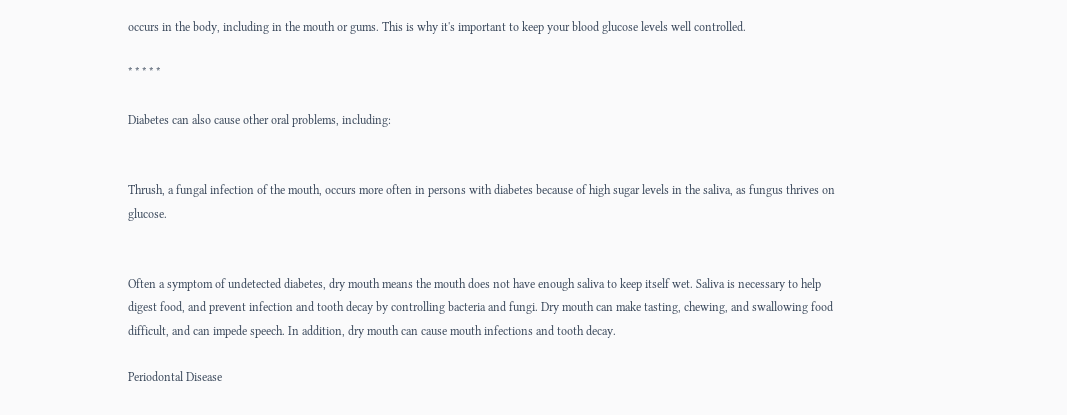occurs in the body, including in the mouth or gums. This is why it's important to keep your blood glucose levels well controlled.

* * * * *

Diabetes can also cause other oral problems, including:


Thrush, a fungal infection of the mouth, occurs more often in persons with diabetes because of high sugar levels in the saliva, as fungus thrives on glucose.


Often a symptom of undetected diabetes, dry mouth means the mouth does not have enough saliva to keep itself wet. Saliva is necessary to help digest food, and prevent infection and tooth decay by controlling bacteria and fungi. Dry mouth can make tasting, chewing, and swallowing food difficult, and can impede speech. In addition, dry mouth can cause mouth infections and tooth decay.

Periodontal Disease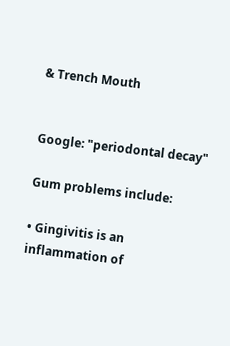& Trench Mouth


Google: "periodontal decay"

Gum problems include:

• Gingivitis is an inflammation of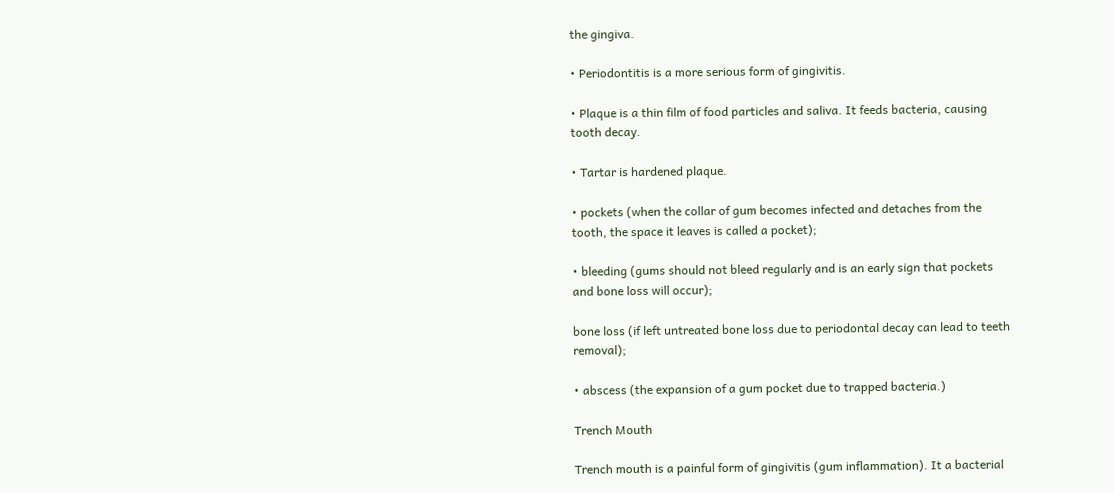the gingiva.

• Periodontitis is a more serious form of gingivitis.

• Plaque is a thin film of food particles and saliva. It feeds bacteria, causing tooth decay.

• Tartar is hardened plaque.

• pockets (when the collar of gum becomes infected and detaches from the tooth, the space it leaves is called a pocket);

• bleeding (gums should not bleed regularly and is an early sign that pockets and bone loss will occur);

bone loss (if left untreated bone loss due to periodontal decay can lead to teeth removal);

• abscess (the expansion of a gum pocket due to trapped bacteria.)

Trench Mouth

Trench mouth is a painful form of gingivitis (gum inflammation). It a bacterial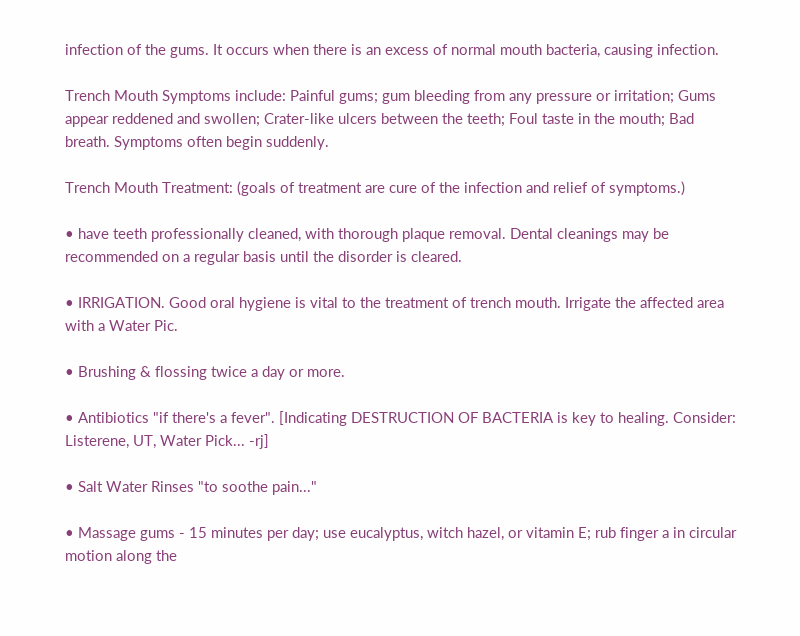infection of the gums. It occurs when there is an excess of normal mouth bacteria, causing infection.

Trench Mouth Symptoms include: Painful gums; gum bleeding from any pressure or irritation; Gums appear reddened and swollen; Crater-like ulcers between the teeth; Foul taste in the mouth; Bad breath. Symptoms often begin suddenly.

Trench Mouth Treatment: (goals of treatment are cure of the infection and relief of symptoms.)

• have teeth professionally cleaned, with thorough plaque removal. Dental cleanings may be recommended on a regular basis until the disorder is cleared.

• IRRIGATION. Good oral hygiene is vital to the treatment of trench mouth. Irrigate the affected area with a Water Pic.

• Brushing & flossing twice a day or more.

• Antibiotics "if there's a fever". [Indicating DESTRUCTION OF BACTERIA is key to healing. Consider: Listerene, UT, Water Pick... -rj]

• Salt Water Rinses "to soothe pain..."

• Massage gums - 15 minutes per day; use eucalyptus, witch hazel, or vitamin E; rub finger a in circular motion along the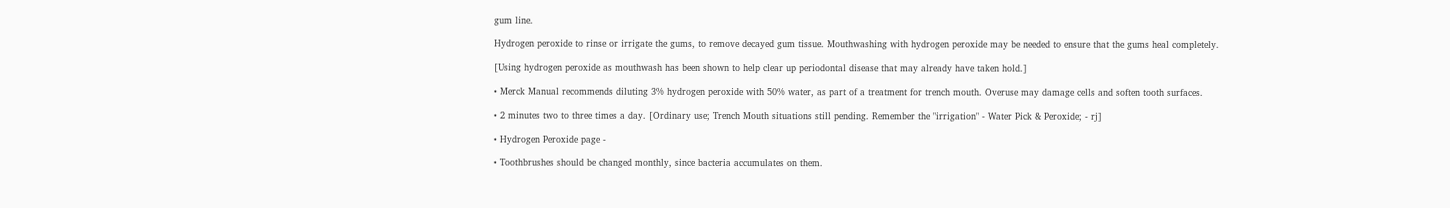gum line.

Hydrogen peroxide to rinse or irrigate the gums, to remove decayed gum tissue. Mouthwashing with hydrogen peroxide may be needed to ensure that the gums heal completely.

[Using hydrogen peroxide as mouthwash has been shown to help clear up periodontal disease that may already have taken hold.]

• Merck Manual recommends diluting 3% hydrogen peroxide with 50% water, as part of a treatment for trench mouth. Overuse may damage cells and soften tooth surfaces.

• 2 minutes two to three times a day. [Ordinary use; Trench Mouth situations still pending. Remember the "irrigation" - Water Pick & Peroxide; - rj]

• Hydrogen Peroxide page -

• Toothbrushes should be changed monthly, since bacteria accumulates on them.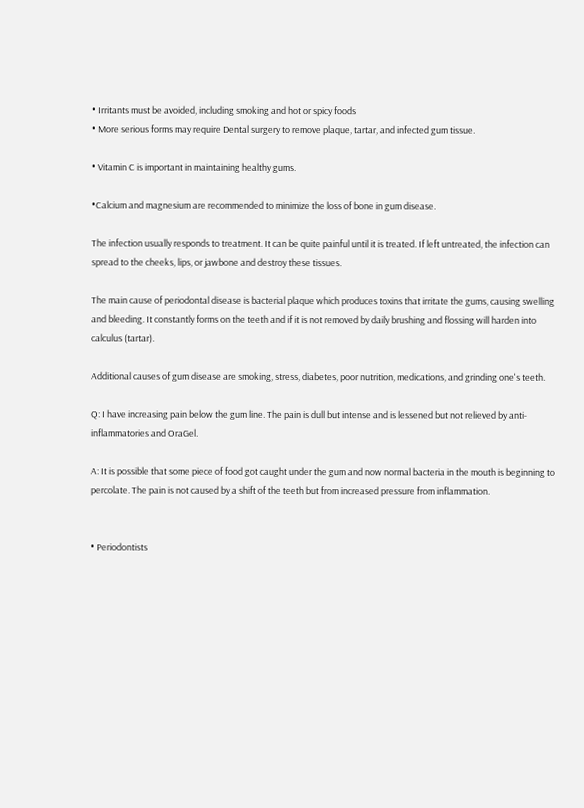• Irritants must be avoided, including smoking and hot or spicy foods
• More serious forms may require Dental surgery to remove plaque, tartar, and infected gum tissue.

• Vitamin C is important in maintaining healthy gums.

•Calcium and magnesium are recommended to minimize the loss of bone in gum disease.

The infection usually responds to treatment. It can be quite painful until it is treated. If left untreated, the infection can spread to the cheeks, lips, or jawbone and destroy these tissues.

The main cause of periodontal disease is bacterial plaque which produces toxins that irritate the gums, causing swelling and bleeding. It constantly forms on the teeth and if it is not removed by daily brushing and flossing will harden into calculus (tartar).

Additional causes of gum disease are smoking, stress, diabetes, poor nutrition, medications, and grinding one's teeth.

Q: I have increasing pain below the gum line. The pain is dull but intense and is lessened but not relieved by anti-inflammatories and OraGel.

A: It is possible that some piece of food got caught under the gum and now normal bacteria in the mouth is beginning to percolate. The pain is not caused by a shift of the teeth but from increased pressure from inflammation.


• Periodontists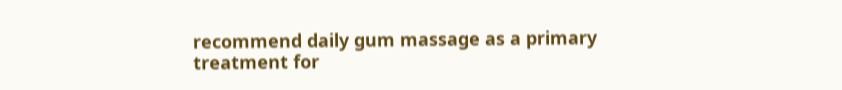recommend daily gum massage as a primary treatment for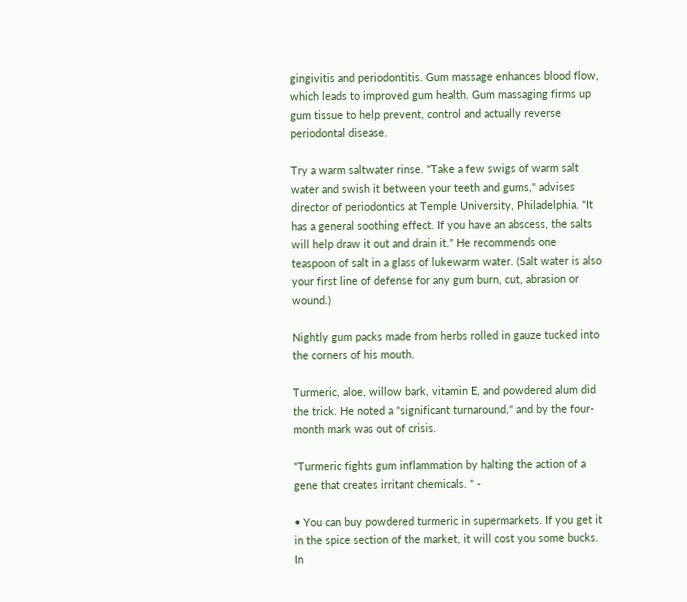gingivitis and periodontitis. Gum massage enhances blood flow, which leads to improved gum health. Gum massaging firms up gum tissue to help prevent, control and actually reverse periodontal disease.

Try a warm saltwater rinse. "Take a few swigs of warm salt water and swish it between your teeth and gums," advises director of periodontics at Temple University, Philadelphia. "It has a general soothing effect. If you have an abscess, the salts will help draw it out and drain it." He recommends one teaspoon of salt in a glass of lukewarm water. (Salt water is also your first line of defense for any gum burn, cut, abrasion or wound.)

Nightly gum packs made from herbs rolled in gauze tucked into the corners of his mouth.

Turmeric, aloe, willow bark, vitamin E, and powdered alum did the trick. He noted a "significant turnaround," and by the four- month mark was out of crisis.

"Turmeric fights gum inflammation by halting the action of a gene that creates irritant chemicals. " -

• You can buy powdered turmeric in supermarkets. If you get it in the spice section of the market, it will cost you some bucks. In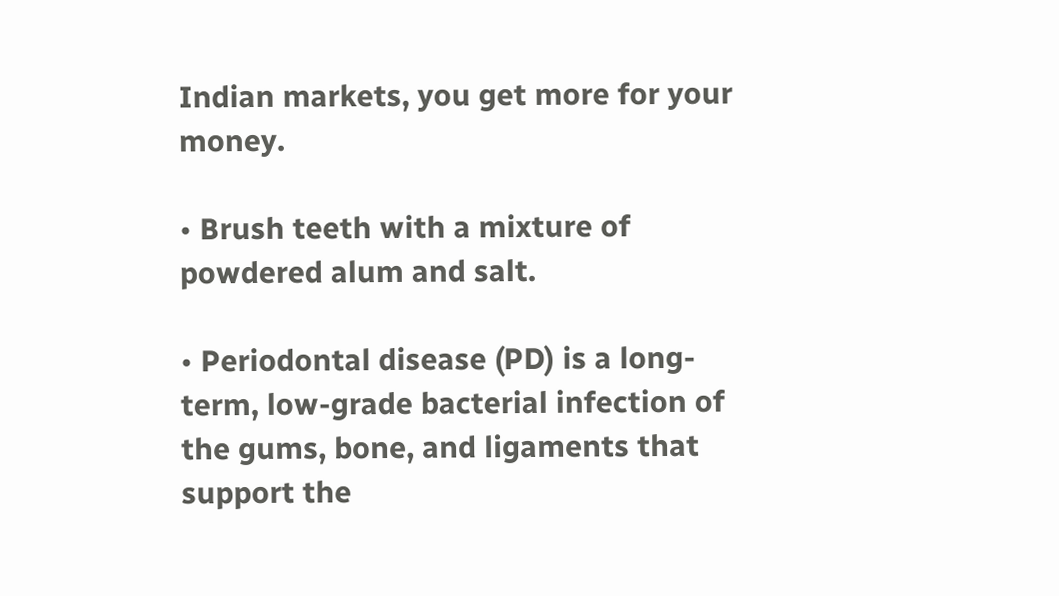Indian markets, you get more for your money.

• Brush teeth with a mixture of powdered alum and salt.

• Periodontal disease (PD) is a long-term, low-grade bacterial infection of the gums, bone, and ligaments that support the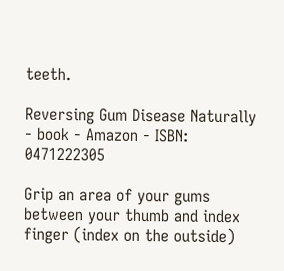teeth.

Reversing Gum Disease Naturally - book - Amazon - ISBN: 0471222305

Grip an area of your gums between your thumb and index finger (index on the outside)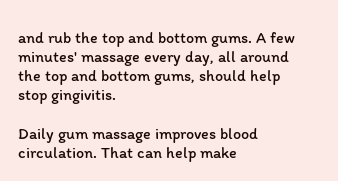and rub the top and bottom gums. A few minutes' massage every day, all around the top and bottom gums, should help stop gingivitis.

Daily gum massage improves blood circulation. That can help make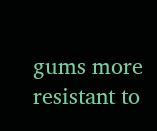gums more resistant to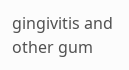gingivitis and other gum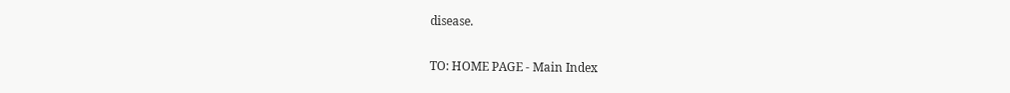disease.

TO: HOME PAGE - Main Index